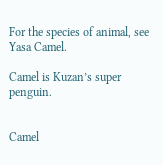For the species of animal, see Yasa Camel.

Camel is Kuzan’s super penguin.


Camel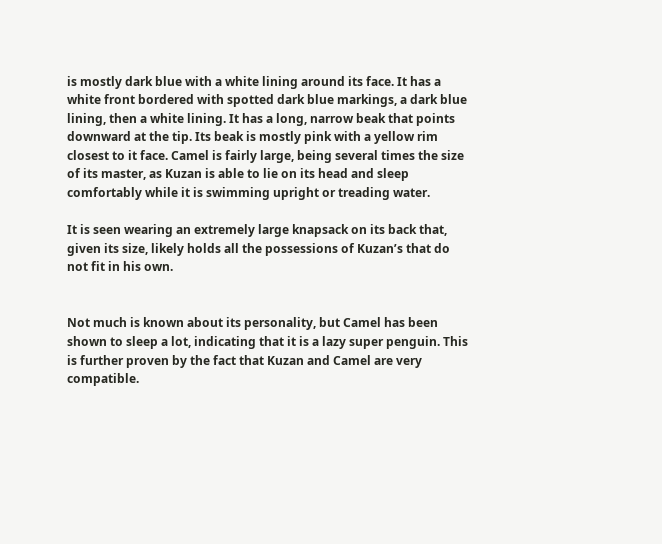is mostly dark blue with a white lining around its face. It has a white front bordered with spotted dark blue markings, a dark blue lining, then a white lining. It has a long, narrow beak that points downward at the tip. Its beak is mostly pink with a yellow rim closest to it face. Camel is fairly large, being several times the size of its master, as Kuzan is able to lie on its head and sleep comfortably while it is swimming upright or treading water.

It is seen wearing an extremely large knapsack on its back that, given its size, likely holds all the possessions of Kuzan’s that do not fit in his own.


Not much is known about its personality, but Camel has been shown to sleep a lot, indicating that it is a lazy super penguin. This is further proven by the fact that Kuzan and Camel are very compatible.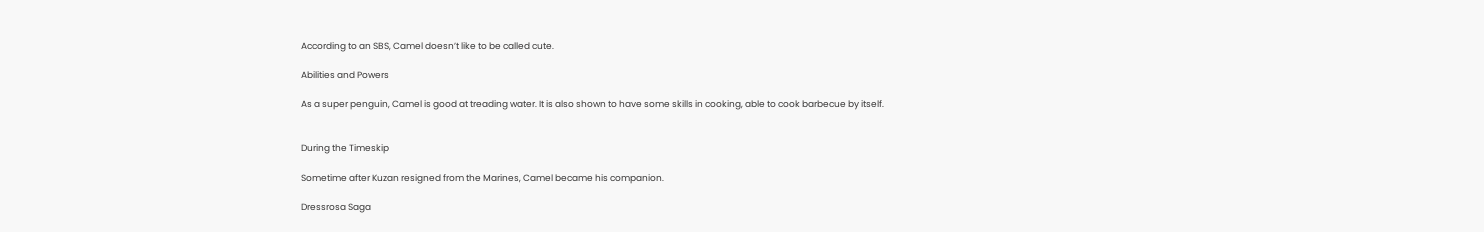According to an SBS, Camel doesn’t like to be called cute.

Abilities and Powers

As a super penguin, Camel is good at treading water. It is also shown to have some skills in cooking, able to cook barbecue by itself.


During the Timeskip

Sometime after Kuzan resigned from the Marines, Camel became his companion.

Dressrosa Saga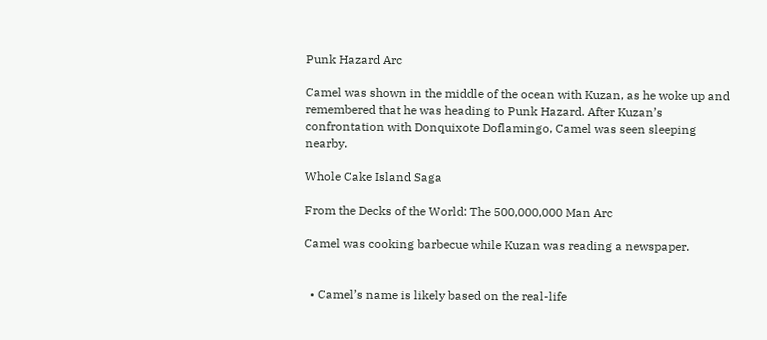Punk Hazard Arc

Camel was shown in the middle of the ocean with Kuzan, as he woke up and remembered that he was heading to Punk Hazard. After Kuzan’s confrontation with Donquixote Doflamingo, Camel was seen sleeping nearby.

Whole Cake Island Saga

From the Decks of the World: The 500,000,000 Man Arc

Camel was cooking barbecue while Kuzan was reading a newspaper.


  • Camel’s name is likely based on the real-life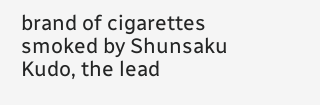brand of cigarettes smoked by Shunsaku Kudo, the lead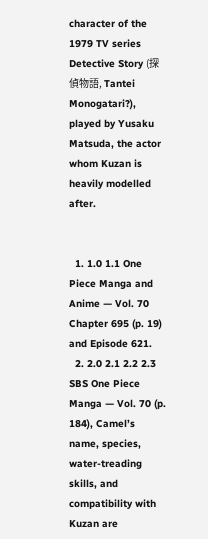character of the 1979 TV series Detective Story (探偵物語, Tantei Monogatari?), played by Yusaku Matsuda, the actor whom Kuzan is heavily modelled after.


  1. 1.0 1.1 One Piece Manga and Anime — Vol. 70 Chapter 695 (p. 19) and Episode 621.
  2. 2.0 2.1 2.2 2.3 SBS One Piece Manga — Vol. 70 (p. 184), Camel’s name, species, water-treading skills, and compatibility with Kuzan are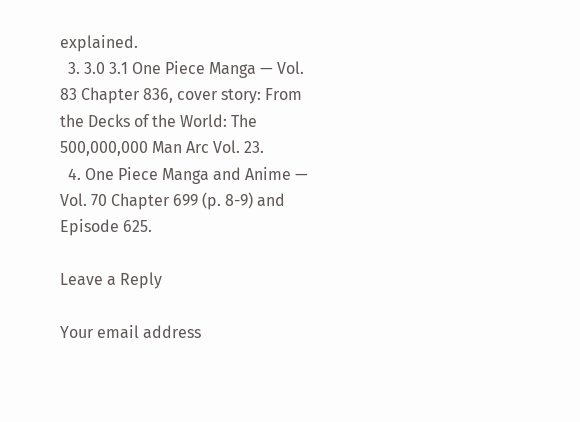explained.
  3. 3.0 3.1 One Piece Manga — Vol. 83 Chapter 836, cover story: From the Decks of the World: The 500,000,000 Man Arc Vol. 23.
  4. One Piece Manga and Anime — Vol. 70 Chapter 699 (p. 8-9) and Episode 625.

Leave a Reply

Your email address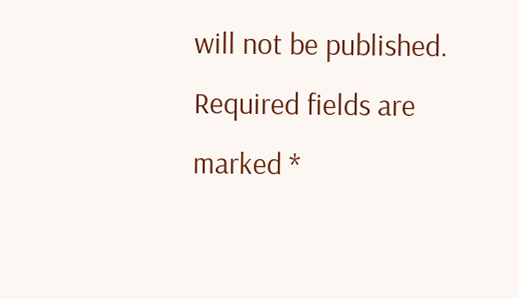will not be published. Required fields are marked *